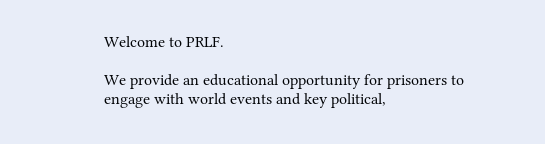Welcome to PRLF.

We provide an educational opportunity for prisoners to engage with world events and key political,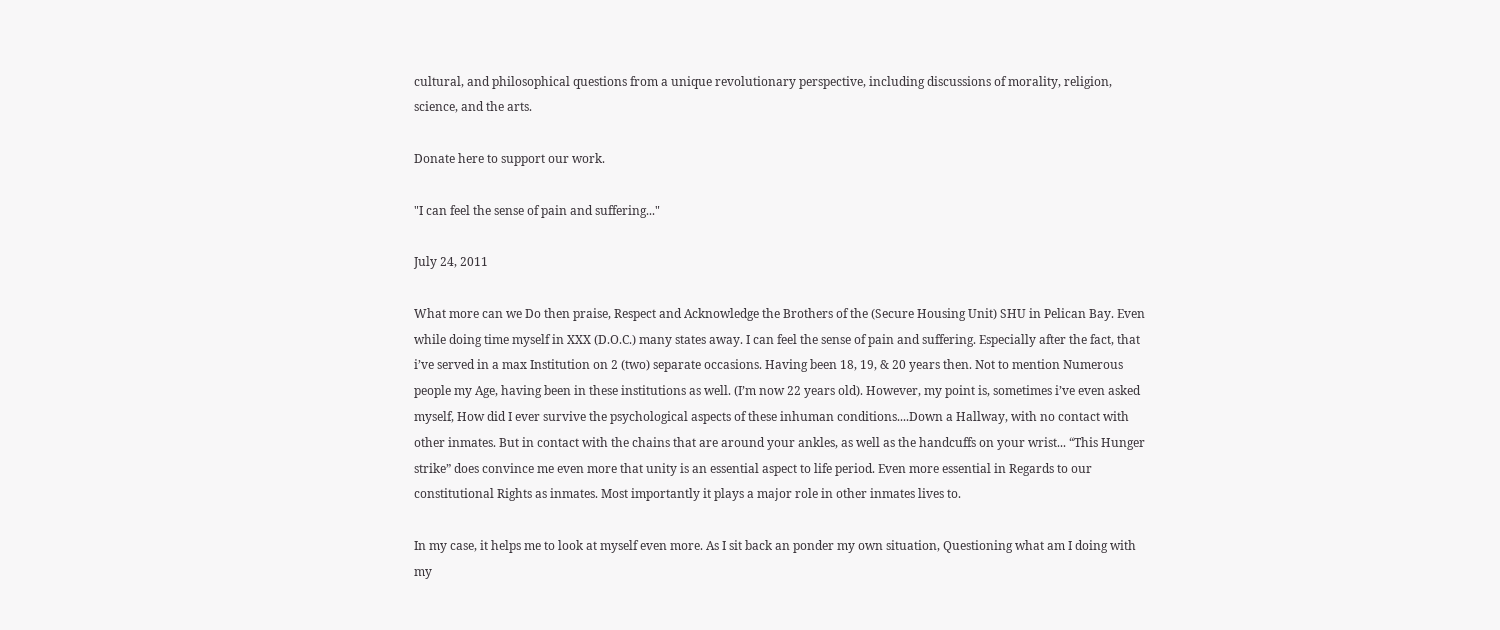cultural, and philosophical questions from a unique revolutionary perspective, including discussions of morality, religion, science, and the arts.

Donate here to support our work.

"I can feel the sense of pain and suffering..."

July 24, 2011

What more can we Do then praise, Respect and Acknowledge the Brothers of the (Secure Housing Unit) SHU in Pelican Bay. Even while doing time myself in XXX (D.O.C.) many states away. I can feel the sense of pain and suffering. Especially after the fact, that i’ve served in a max Institution on 2 (two) separate occasions. Having been 18, 19, & 20 years then. Not to mention Numerous people my Age, having been in these institutions as well. (I’m now 22 years old). However, my point is, sometimes i’ve even asked myself, How did I ever survive the psychological aspects of these inhuman conditions....Down a Hallway, with no contact with other inmates. But in contact with the chains that are around your ankles, as well as the handcuffs on your wrist... “This Hunger strike” does convince me even more that unity is an essential aspect to life period. Even more essential in Regards to our constitutional Rights as inmates. Most importantly it plays a major role in other inmates lives to.

In my case, it helps me to look at myself even more. As I sit back an ponder my own situation, Questioning what am I doing with my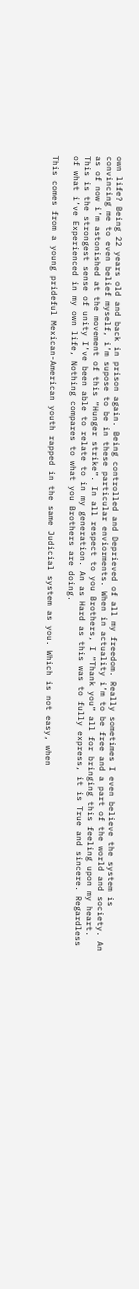own life? Being 22 years old and back in prison again. Being controlled and Deprieved of all my freedom. Really sometimes I even believe the system is convincing me to even belief myself, i’m supose to be in these particular enviorments. When in actuality i’m to be free and a part of the world and society. An as of now i’m astonished at the movement of this “Hunger strike”. In all respect to you Brothers, I “Thank you” all for bringing this feeling upon my heart. This is the strongest sense of unity I’ve been able to relate to in my generation. An as Hard as this was to fully express, it is True and sincere. Regardless of what i’ve Experienced in my own life, Nothing compares to what you Brothers are doing.

This comes from a young prideful Mexican-American youth rapped in the same Judicial system as you. Which is not easy, when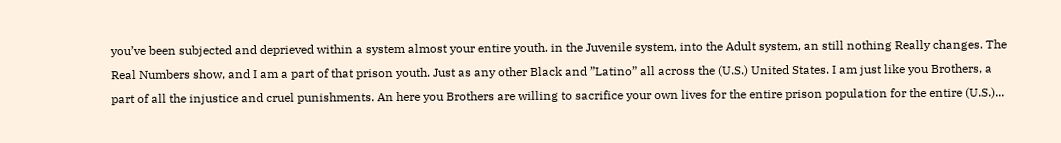you’ve been subjected and deprieved within a system almost your entire youth. in the Juvenile system, into the Adult system, an still nothing Really changes. The Real Numbers show, and I am a part of that prison youth. Just as any other Black and ”Latino” all across the (U.S.) United States. I am just like you Brothers, a part of all the injustice and cruel punishments. An here you Brothers are willing to sacrifice your own lives for the entire prison population for the entire (U.S.)...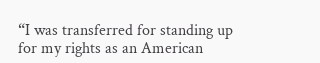“I was transferred for standing up for my rights as an American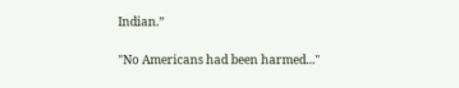Indian.”

"No Americans had been harmed..."